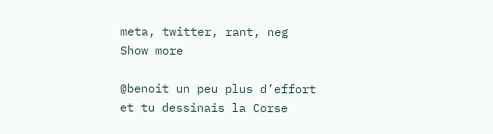meta, twitter, rant, neg Show more

@benoit un peu plus d’effort et tu dessinais la Corse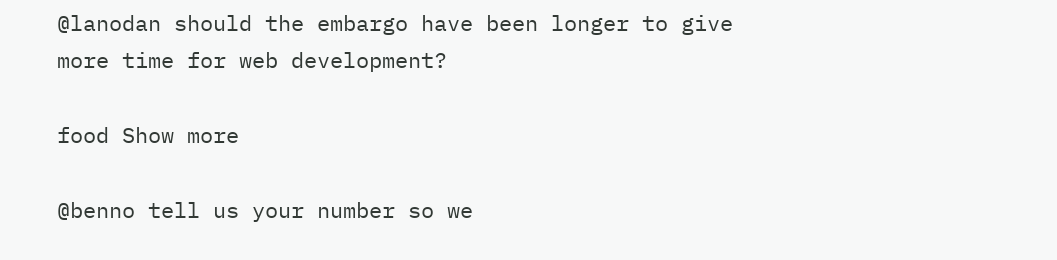@lanodan should the embargo have been longer to give more time for web development?

food Show more

@benno tell us your number so we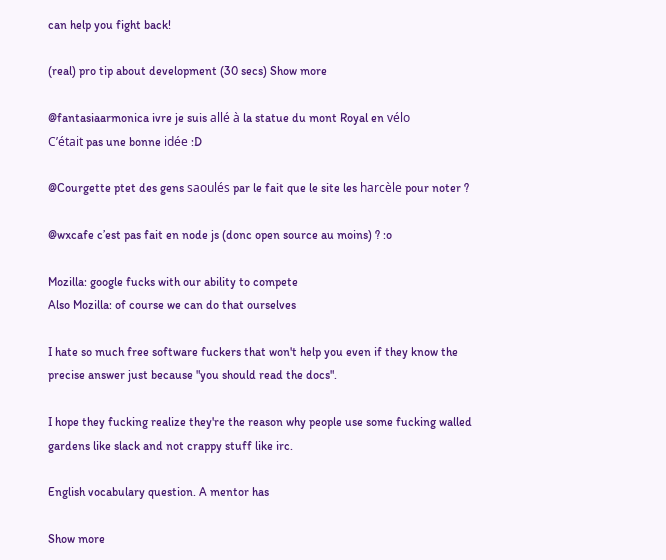can help you fight back!

(real) pro tip about development (30 secs) Show more

@fantasiaarmonica ivre je suis allé à la statue du mont Royal en vélo
C’était pas une bonne idée :D

@Courgette ptet des gens saoulés par le fait que le site les harcèle pour noter ?

@wxcafe c’est pas fait en node js (donc open source au moins) ? :o

Mozilla: google fucks with our ability to compete
Also Mozilla: of course we can do that ourselves

I hate so much free software fuckers that won't help you even if they know the precise answer just because "you should read the docs".

I hope they fucking realize they're the reason why people use some fucking walled gardens like slack and not crappy stuff like irc.

English vocabulary question. A mentor has

Show more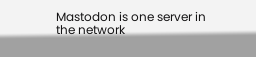Mastodon is one server in the network